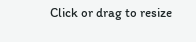Click or drag to resize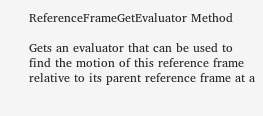ReferenceFrameGetEvaluator Method

Gets an evaluator that can be used to find the motion of this reference frame relative to its parent reference frame at a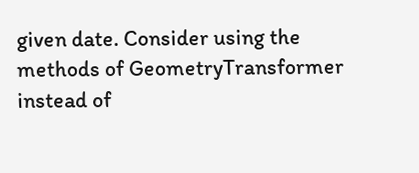given date. Consider using the methods of GeometryTransformer instead of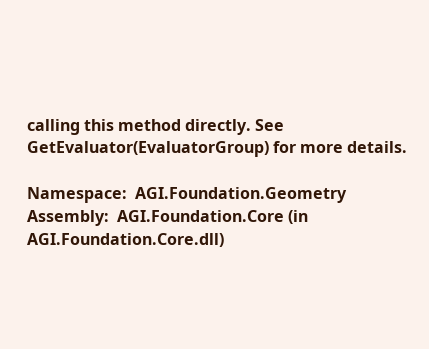calling this method directly. See GetEvaluator(EvaluatorGroup) for more details.

Namespace:  AGI.Foundation.Geometry
Assembly:  AGI.Foundation.Core (in AGI.Foundation.Core.dll)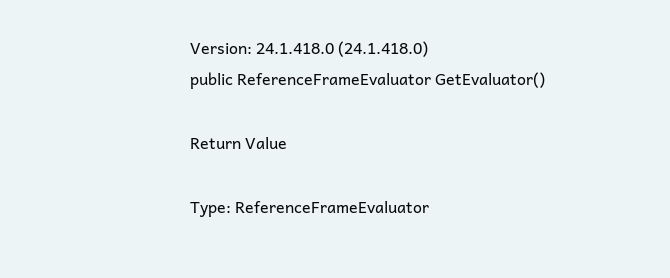Version: 24.1.418.0 (24.1.418.0)
public ReferenceFrameEvaluator GetEvaluator()

Return Value

Type: ReferenceFrameEvaluator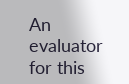An evaluator for this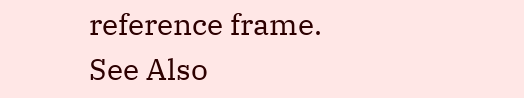reference frame.
See Also